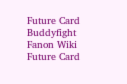Future Card Buddyfight Fanon Wiki
Future Card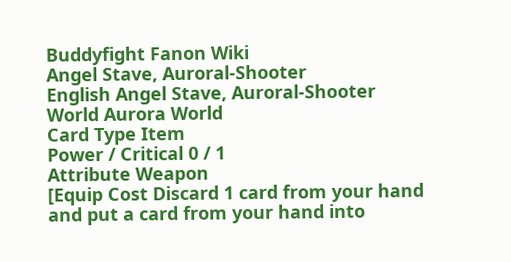Buddyfight Fanon Wiki
Angel Stave, Auroral-Shooter
English Angel Stave, Auroral-Shooter
World Aurora World
Card Type Item
Power / Critical 0 / 1
Attribute Weapon
[Equip Cost Discard 1 card from your hand and put a card from your hand into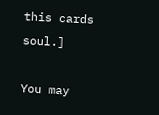this cards soul.]

You may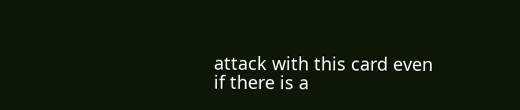attack with this card even if there is a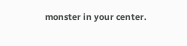monster in your center.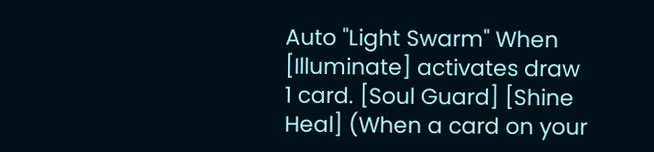Auto "Light Swarm" When [Illuminate] activates draw 1 card. [Soul Guard] [Shine Heal] (When a card on your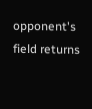opponent's field returns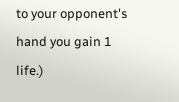to your opponent's hand you gain 1 life.)